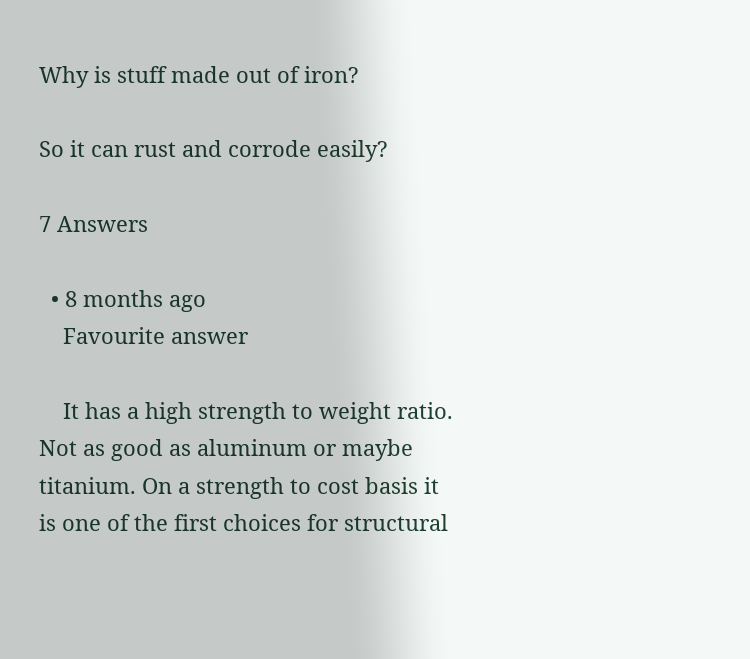Why is stuff made out of iron?

So it can rust and corrode easily?

7 Answers

  • 8 months ago
    Favourite answer

    It has a high strength to weight ratio. Not as good as aluminum or maybe titanium. On a strength to cost basis it is one of the first choices for structural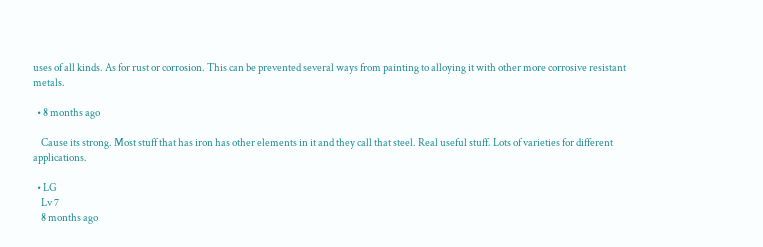uses of all kinds. As for rust or corrosion. This can be prevented several ways from painting to alloying it with other more corrosive resistant metals.

  • 8 months ago

    Cause its strong. Most stuff that has iron has other elements in it and they call that steel. Real useful stuff. Lots of varieties for different applications.

  • LG
    Lv 7
    8 months ago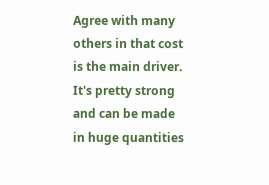Agree with many others in that cost is the main driver.  It's pretty strong and can be made in huge quantities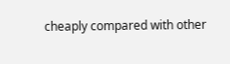cheaply compared with other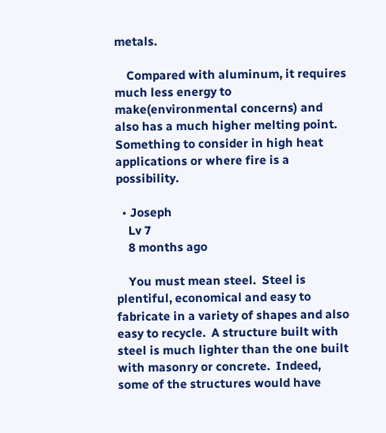metals.

    Compared with aluminum, it requires much less energy to make(environmental concerns) and also has a much higher melting point.  Something to consider in high heat applications or where fire is a possibility.

  • Joseph
    Lv 7
    8 months ago

    You must mean steel.  Steel is plentiful, economical and easy to fabricate in a variety of shapes and also easy to recycle.  A structure built with steel is much lighter than the one built with masonry or concrete.  Indeed, some of the structures would have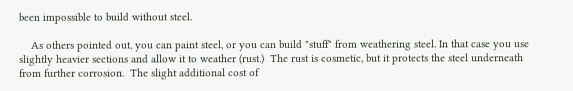been impossible to build without steel.

    As others pointed out, you can paint steel, or you can build "stuff" from weathering steel. In that case you use slightly heavier sections and allow it to weather (rust.)  The rust is cosmetic, but it protects the steel underneath from further corrosion.  The slight additional cost of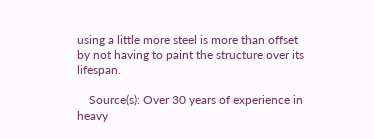using a little more steel is more than offset by not having to paint the structure over its lifespan.

    Source(s): Over 30 years of experience in heavy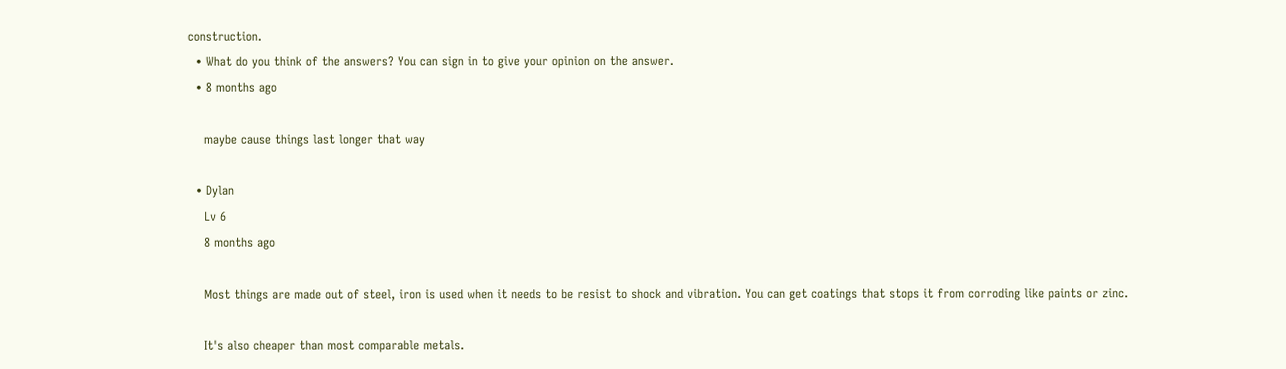construction.
  • What do you think of the answers? You can sign in to give your opinion on the answer.
  • 8 months ago

    maybe cause things last longer that way

  • Dylan
    Lv 6
    8 months ago

    Most things are made out of steel, iron is used when it needs to be resist to shock and vibration. You can get coatings that stops it from corroding like paints or zinc.

    It's also cheaper than most comparable metals.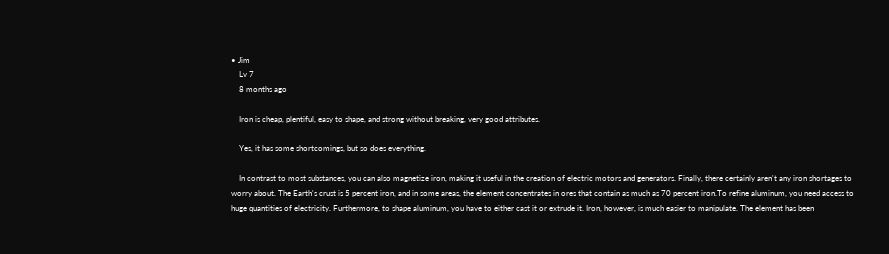• Jim
    Lv 7
    8 months ago

    Iron is cheap, plentiful, easy to shape, and strong without breaking, very good attributes.

    Yes, it has some shortcomings, but so does everything.

    In contrast to most substances, you can also magnetize iron, making it useful in the creation of electric motors and generators. Finally, there certainly aren't any iron shortages to worry about. The Earth's crust is 5 percent iron, and in some areas, the element concentrates in ores that contain as much as 70 percent iron.To refine aluminum, you need access to huge quantities of electricity. Furthermore, to shape aluminum, you have to either cast it or extrude it. Iron, however, is much easier to manipulate. The element has been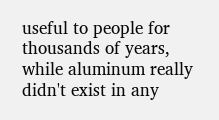useful to people for thousands of years, while aluminum really didn't exist in any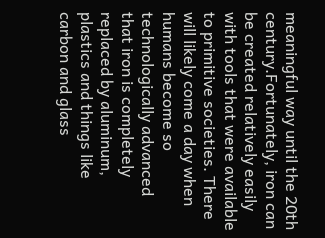meaningful way until the 20th century.Fortunately, iron can be created relatively easily with tools that were available to primitive societies. There will likely come a day when humans become so technologically advanced that iron is completely replaced by aluminum, plastics and things like carbon and glass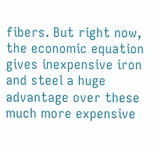fibers. But right now, the economic equation gives inexpensive iron and steel a huge advantage over these much more expensive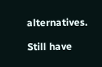alternatives.

Still have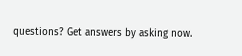questions? Get answers by asking now.